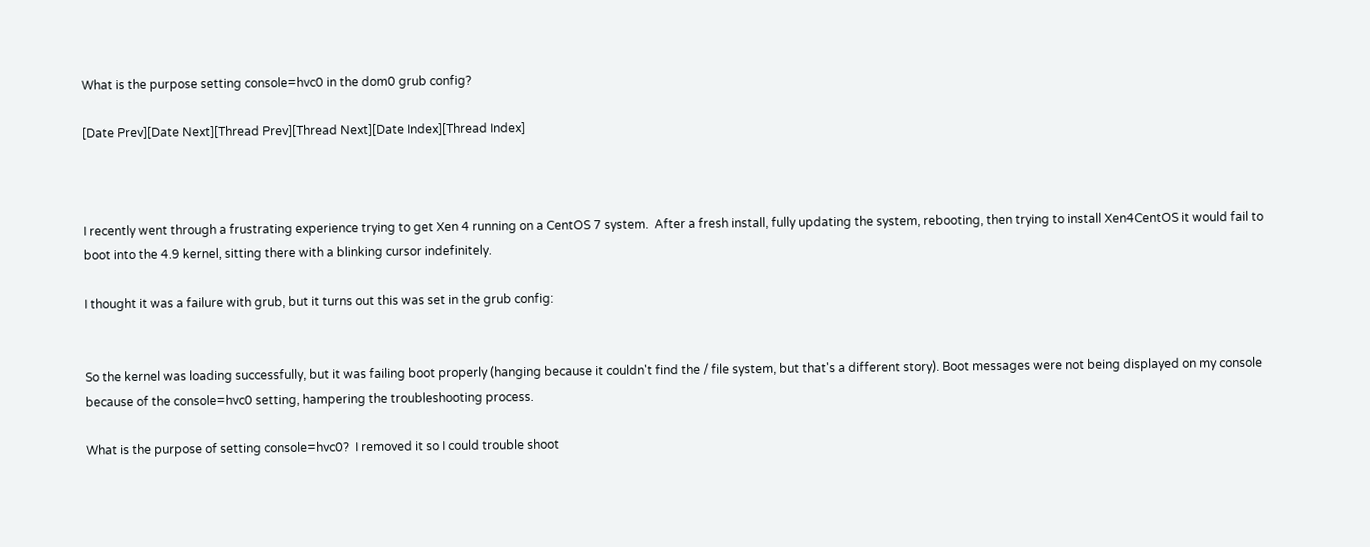What is the purpose setting console=hvc0 in the dom0 grub config?

[Date Prev][Date Next][Thread Prev][Thread Next][Date Index][Thread Index]



I recently went through a frustrating experience trying to get Xen 4 running on a CentOS 7 system.  After a fresh install, fully updating the system, rebooting, then trying to install Xen4CentOS it would fail to boot into the 4.9 kernel, sitting there with a blinking cursor indefinitely.

I thought it was a failure with grub, but it turns out this was set in the grub config:


So the kernel was loading successfully, but it was failing boot properly (hanging because it couldn't find the / file system, but that's a different story). Boot messages were not being displayed on my console because of the console=hvc0 setting, hampering the troubleshooting process.

What is the purpose of setting console=hvc0?  I removed it so I could trouble shoot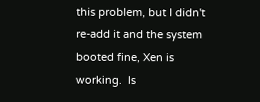this problem, but I didn't re-add it and the system booted fine, Xen is working.  Is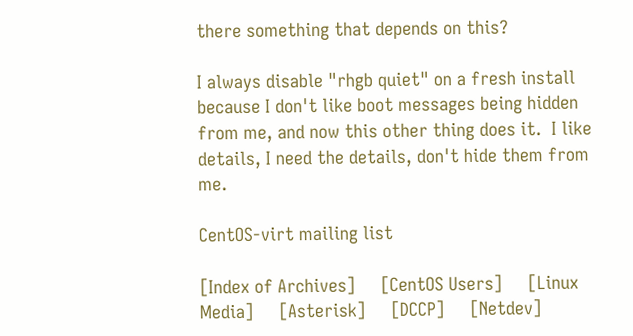there something that depends on this?

I always disable "rhgb quiet" on a fresh install because I don't like boot messages being hidden from me, and now this other thing does it.  I like details, I need the details, don't hide them from me.

CentOS-virt mailing list

[Index of Archives]     [CentOS Users]     [Linux Media]     [Asterisk]     [DCCP]     [Netdev]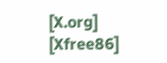[X.org]     [Xfree86]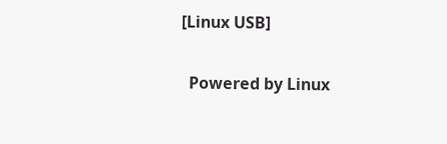[Linux USB]

  Powered by Linux